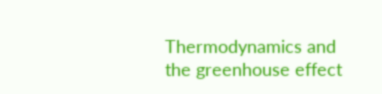Thermodynamics and the greenhouse effect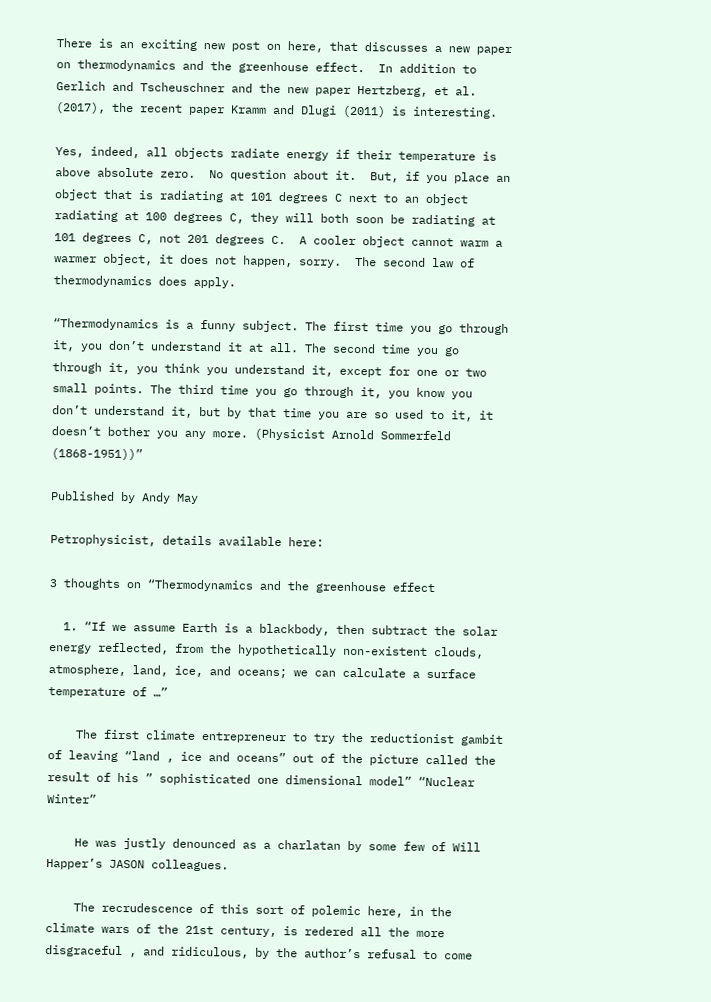There is an exciting new post on here, that discusses a new paper on thermodynamics and the greenhouse effect.  In addition to Gerlich and Tscheuschner and the new paper Hertzberg, et al. (2017), the recent paper Kramm and Dlugi (2011) is interesting.

Yes, indeed, all objects radiate energy if their temperature is above absolute zero.  No question about it.  But, if you place an object that is radiating at 101 degrees C next to an object radiating at 100 degrees C, they will both soon be radiating at 101 degrees C, not 201 degrees C.  A cooler object cannot warm a warmer object, it does not happen, sorry.  The second law of thermodynamics does apply.

“Thermodynamics is a funny subject. The first time you go through it, you don’t understand it at all. The second time you go through it, you think you understand it, except for one or two small points. The third time you go through it, you know you don’t understand it, but by that time you are so used to it, it doesn’t bother you any more. (Physicist Arnold Sommerfeld (1868-1951))”

Published by Andy May

Petrophysicist, details available here:

3 thoughts on “Thermodynamics and the greenhouse effect

  1. “If we assume Earth is a blackbody, then subtract the solar energy reflected, from the hypothetically non-existent clouds, atmosphere, land, ice, and oceans; we can calculate a surface temperature of …”

    The first climate entrepreneur to try the reductionist gambit of leaving “land , ice and oceans” out of the picture called the result of his ” sophisticated one dimensional model” “Nuclear Winter”

    He was justly denounced as a charlatan by some few of Will Happer’s JASON colleagues.

    The recrudescence of this sort of polemic here, in the climate wars of the 21st century, is redered all the more disgraceful , and ridiculous, by the author’s refusal to come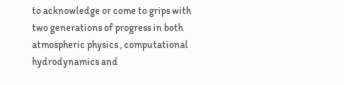to acknowledge or come to grips with two generations of progress in both atmospheric physics , computational hydrodynamics and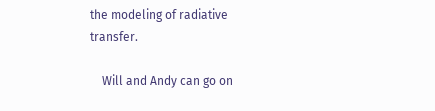the modeling of radiative transfer.

    Will and Andy can go on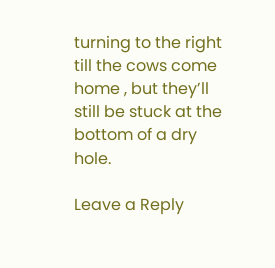turning to the right till the cows come home , but they’ll still be stuck at the bottom of a dry hole.

Leave a Reply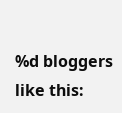%d bloggers like this: